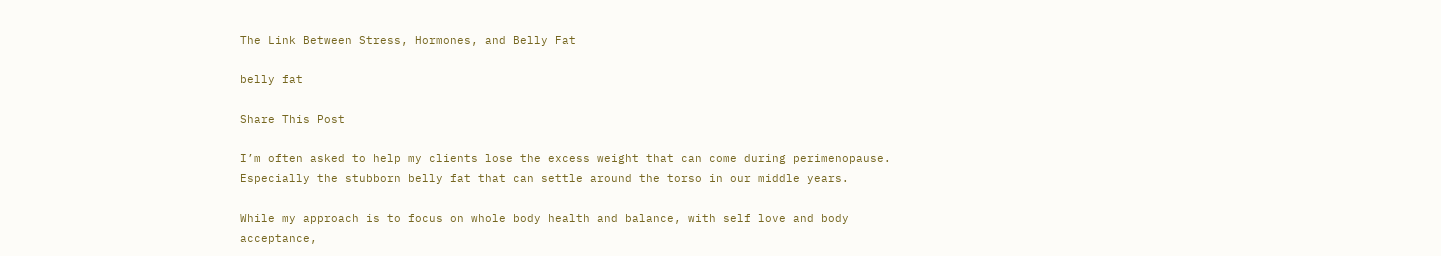The Link Between Stress, Hormones, and Belly Fat

belly fat

Share This Post

I’m often asked to help my clients lose the excess weight that can come during perimenopause. Especially the stubborn belly fat that can settle around the torso in our middle years.

While my approach is to focus on whole body health and balance, with self love and body acceptance,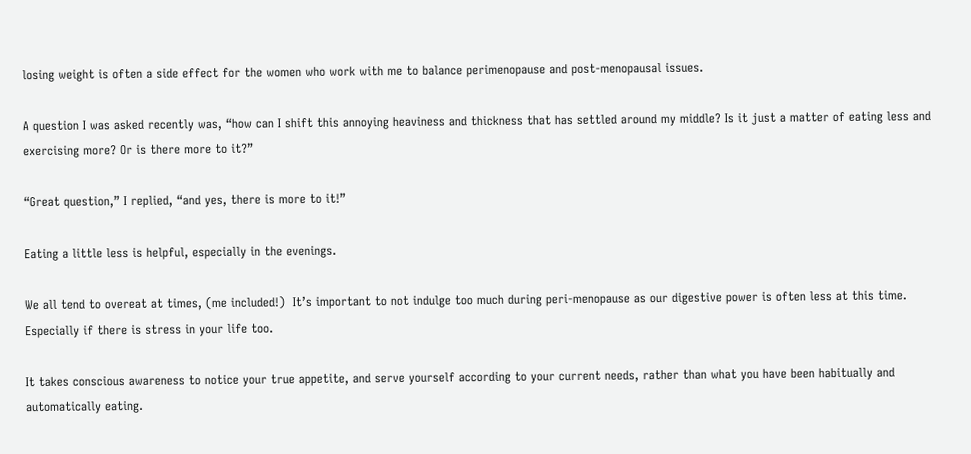losing weight is often a side effect for the women who work with me to balance perimenopause and post-menopausal issues.

A question I was asked recently was, “how can I shift this annoying heaviness and thickness that has settled around my middle? Is it just a matter of eating less and exercising more? Or is there more to it?”

“Great question,” I replied, “and yes, there is more to it!”

Eating a little less is helpful, especially in the evenings.

We all tend to overeat at times, (me included!)  It’s important to not indulge too much during peri-menopause as our digestive power is often less at this time. Especially if there is stress in your life too.

It takes conscious awareness to notice your true appetite, and serve yourself according to your current needs, rather than what you have been habitually and automatically eating.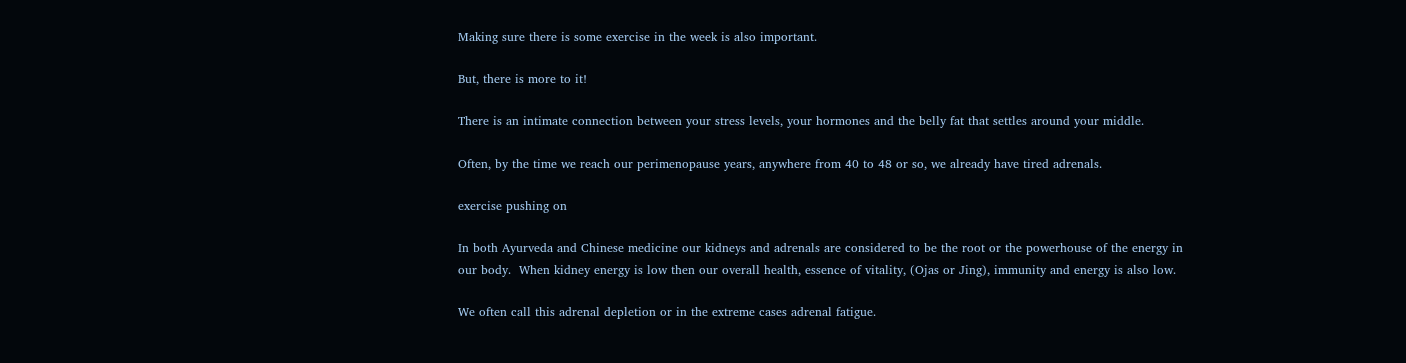Making sure there is some exercise in the week is also important.

But, there is more to it!

There is an intimate connection between your stress levels, your hormones and the belly fat that settles around your middle.

Often, by the time we reach our perimenopause years, anywhere from 40 to 48 or so, we already have tired adrenals.

exercise pushing on

In both Ayurveda and Chinese medicine our kidneys and adrenals are considered to be the root or the powerhouse of the energy in our body.  When kidney energy is low then our overall health, essence of vitality, (Ojas or Jing), immunity and energy is also low.

We often call this adrenal depletion or in the extreme cases adrenal fatigue.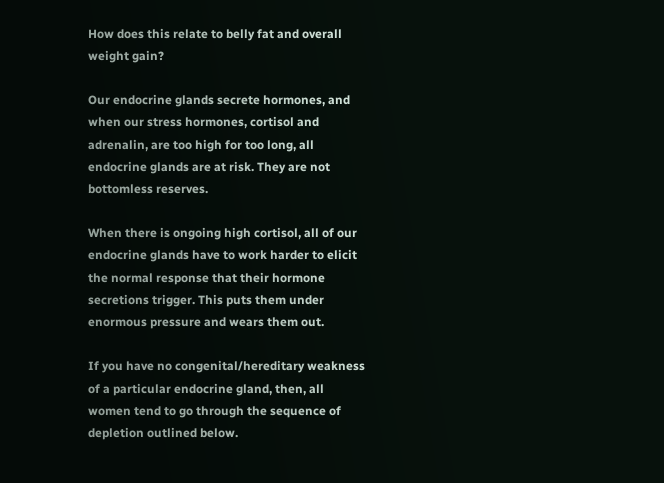How does this relate to belly fat and overall weight gain?

Our endocrine glands secrete hormones, and when our stress hormones, cortisol and adrenalin, are too high for too long, all endocrine glands are at risk. They are not bottomless reserves.

When there is ongoing high cortisol, all of our endocrine glands have to work harder to elicit the normal response that their hormone secretions trigger. This puts them under enormous pressure and wears them out.

If you have no congenital/hereditary weakness of a particular endocrine gland, then, all women tend to go through the sequence of depletion outlined below.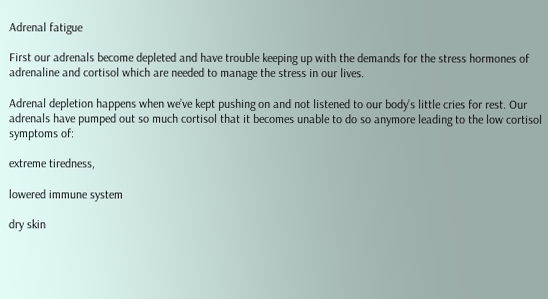Adrenal fatigue

First our adrenals become depleted and have trouble keeping up with the demands for the stress hormones of adrenaline and cortisol which are needed to manage the stress in our lives.

Adrenal depletion happens when we’ve kept pushing on and not listened to our body’s little cries for rest. Our adrenals have pumped out so much cortisol that it becomes unable to do so anymore leading to the low cortisol symptoms of:

extreme tiredness,

lowered immune system

dry skin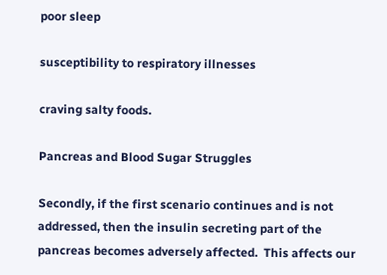poor sleep

susceptibility to respiratory illnesses

craving salty foods.

Pancreas and Blood Sugar Struggles

Secondly, if the first scenario continues and is not addressed, then the insulin secreting part of the pancreas becomes adversely affected.  This affects our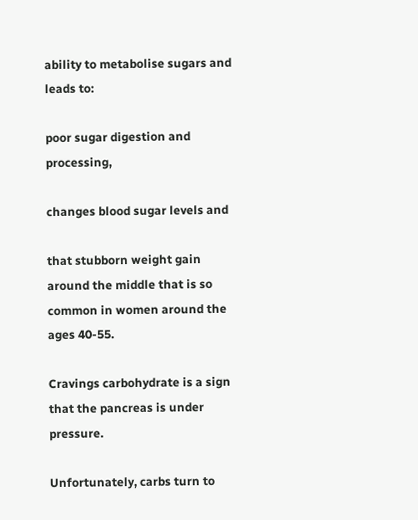ability to metabolise sugars and leads to:

poor sugar digestion and processing,

changes blood sugar levels and

that stubborn weight gain around the middle that is so common in women around the ages 40-55.

Cravings carbohydrate is a sign that the pancreas is under pressure.

Unfortunately, carbs turn to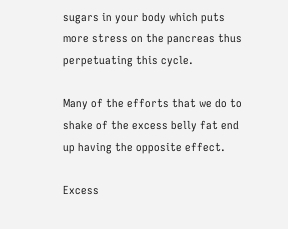sugars in your body which puts more stress on the pancreas thus perpetuating this cycle.

Many of the efforts that we do to shake of the excess belly fat end up having the opposite effect.

Excess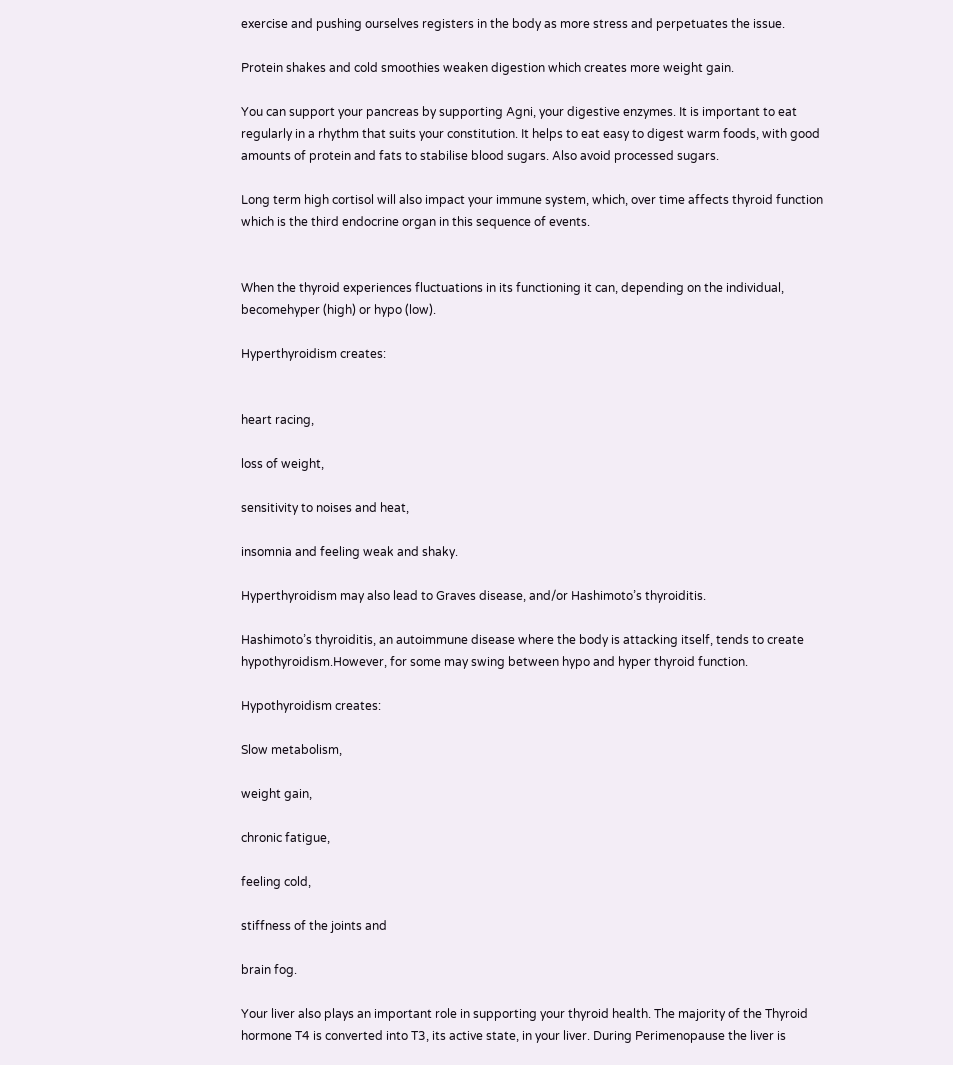exercise and pushing ourselves registers in the body as more stress and perpetuates the issue.

Protein shakes and cold smoothies weaken digestion which creates more weight gain.

You can support your pancreas by supporting Agni, your digestive enzymes. It is important to eat regularly in a rhythm that suits your constitution. It helps to eat easy to digest warm foods, with good amounts of protein and fats to stabilise blood sugars. Also avoid processed sugars.

Long term high cortisol will also impact your immune system, which, over time affects thyroid function which is the third endocrine organ in this sequence of events.


When the thyroid experiences fluctuations in its functioning it can, depending on the individual, becomehyper (high) or hypo (low).

Hyperthyroidism creates:


heart racing,

loss of weight,

sensitivity to noises and heat,

insomnia and feeling weak and shaky.

Hyperthyroidism may also lead to Graves disease, and/or Hashimoto’s thyroiditis.

Hashimoto’s thyroiditis, an autoimmune disease where the body is attacking itself, tends to create hypothyroidism.However, for some may swing between hypo and hyper thyroid function.

Hypothyroidism creates:

Slow metabolism,

weight gain,

chronic fatigue,

feeling cold,

stiffness of the joints and

brain fog.

Your liver also plays an important role in supporting your thyroid health. The majority of the Thyroid hormone T4 is converted into T3, its active state, in your liver. During Perimenopause the liver is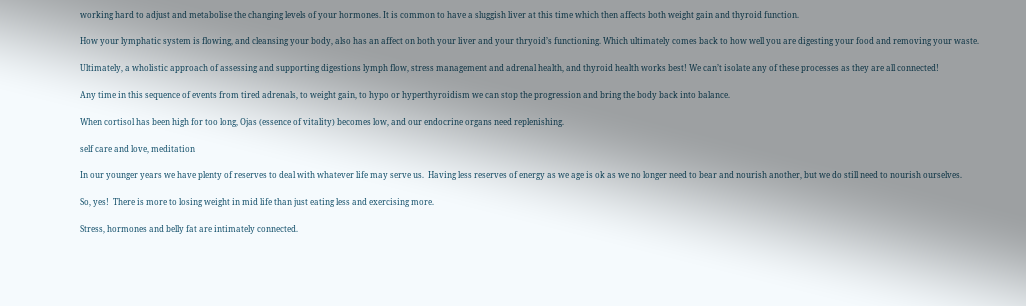working hard to adjust and metabolise the changing levels of your hormones. It is common to have a sluggish liver at this time which then affects both weight gain and thyroid function.

How your lymphatic system is flowing, and cleansing your body, also has an affect on both your liver and your thryoid’s functioning. Which ultimately comes back to how well you are digesting your food and removing your waste.

Ultimately, a wholistic approach of assessing and supporting digestions lymph flow, stress management and adrenal health, and thyroid health works best! We can’t isolate any of these processes as they are all connected!

Any time in this sequence of events from tired adrenals, to weight gain, to hypo or hyperthyroidism we can stop the progression and bring the body back into balance.

When cortisol has been high for too long, Ojas (essence of vitality) becomes low, and our endocrine organs need replenishing.

self care and love, meditation

In our younger years we have plenty of reserves to deal with whatever life may serve us.  Having less reserves of energy as we age is ok as we no longer need to bear and nourish another, but we do still need to nourish ourselves.

So, yes!  There is more to losing weight in mid life than just eating less and exercising more.

Stress, hormones and belly fat are intimately connected.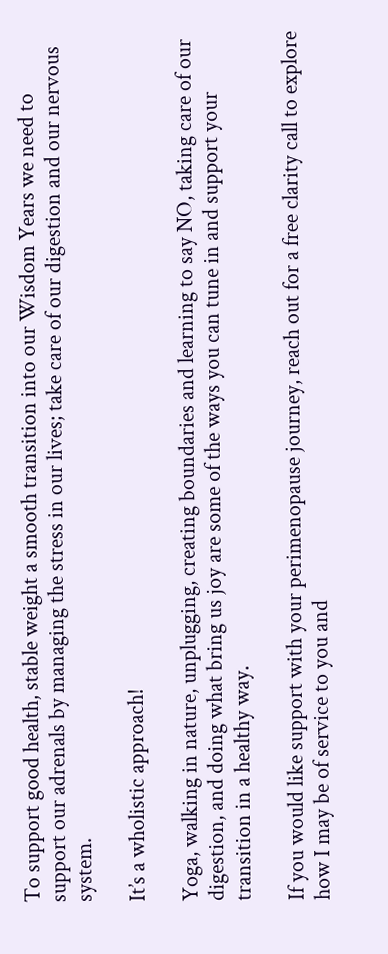To support good health, stable weight a smooth transition into our Wisdom Years we need to support our adrenals by managing the stress in our lives; take care of our digestion and our nervous system.

It’s a wholistic approach!

Yoga, walking in nature, unplugging, creating boundaries and learning to say NO, taking care of our digestion, and doing what bring us joy are some of the ways you can tune in and support your transition in a healthy way.

If you would like support with your perimenopause journey, reach out for a free clarity call to explore how I may be of service to you and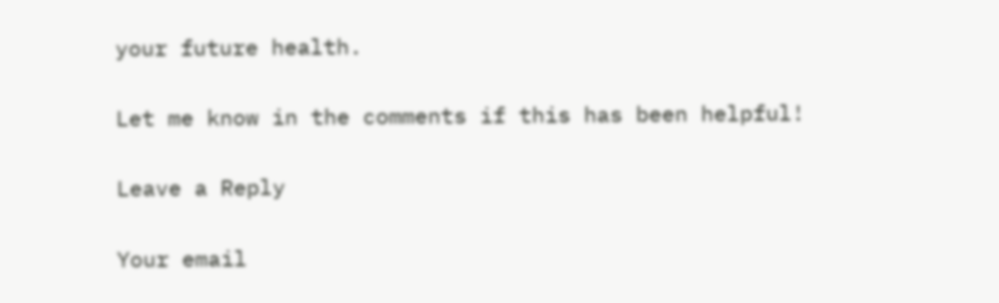your future health.

Let me know in the comments if this has been helpful!

Leave a Reply

Your email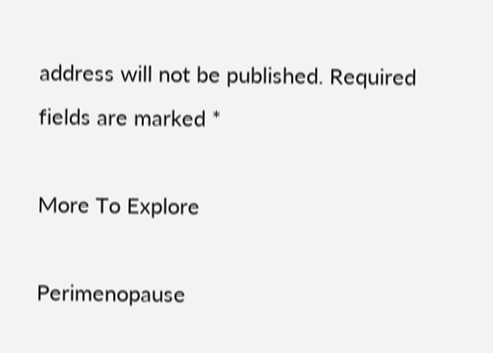address will not be published. Required fields are marked *

More To Explore

Perimenopause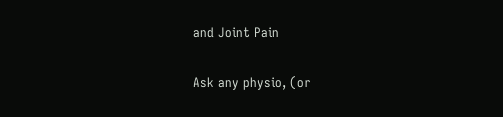and Joint Pain

Ask any physio, (or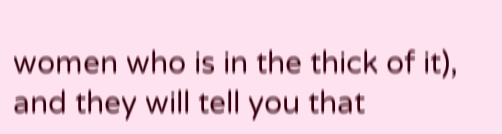women who is in the thick of it), and they will tell you that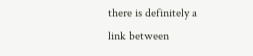there is definitely a link between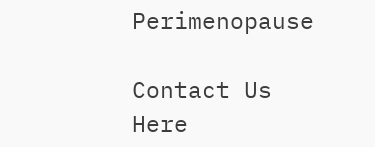Perimenopause

Contact Us Here